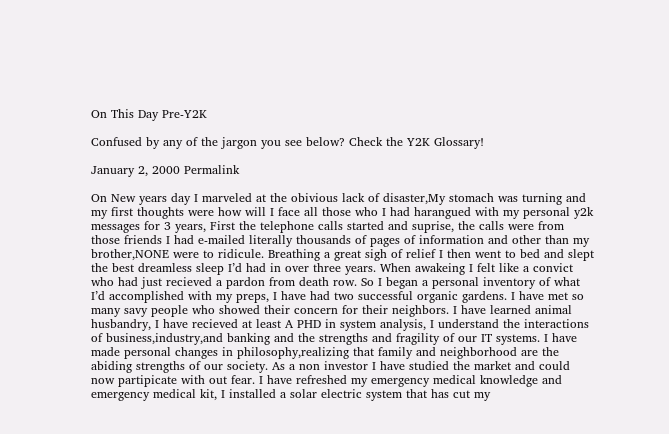On This Day Pre-Y2K

Confused by any of the jargon you see below? Check the Y2K Glossary!

January 2, 2000 Permalink

On New years day I marveled at the obivious lack of disaster,My stomach was turning and my first thoughts were how will I face all those who I had harangued with my personal y2k messages for 3 years, First the telephone calls started and suprise, the calls were from those friends I had e-mailed literally thousands of pages of information and other than my brother,NONE were to ridicule. Breathing a great sigh of relief I then went to bed and slept the best dreamless sleep I’d had in over three years. When awakeing I felt like a convict who had just recieved a pardon from death row. So I began a personal inventory of what I’d accomplished with my preps, I have had two successful organic gardens. I have met so many savy people who showed their concern for their neighbors. I have learned animal husbandry, I have recieved at least A PHD in system analysis, I understand the interactions of business,industry,and banking and the strengths and fragility of our IT systems. I have made personal changes in philosophy,realizing that family and neighborhood are the abiding strengths of our society. As a non investor I have studied the market and could now partipicate with out fear. I have refreshed my emergency medical knowledge and emergency medical kit, I installed a solar electric system that has cut my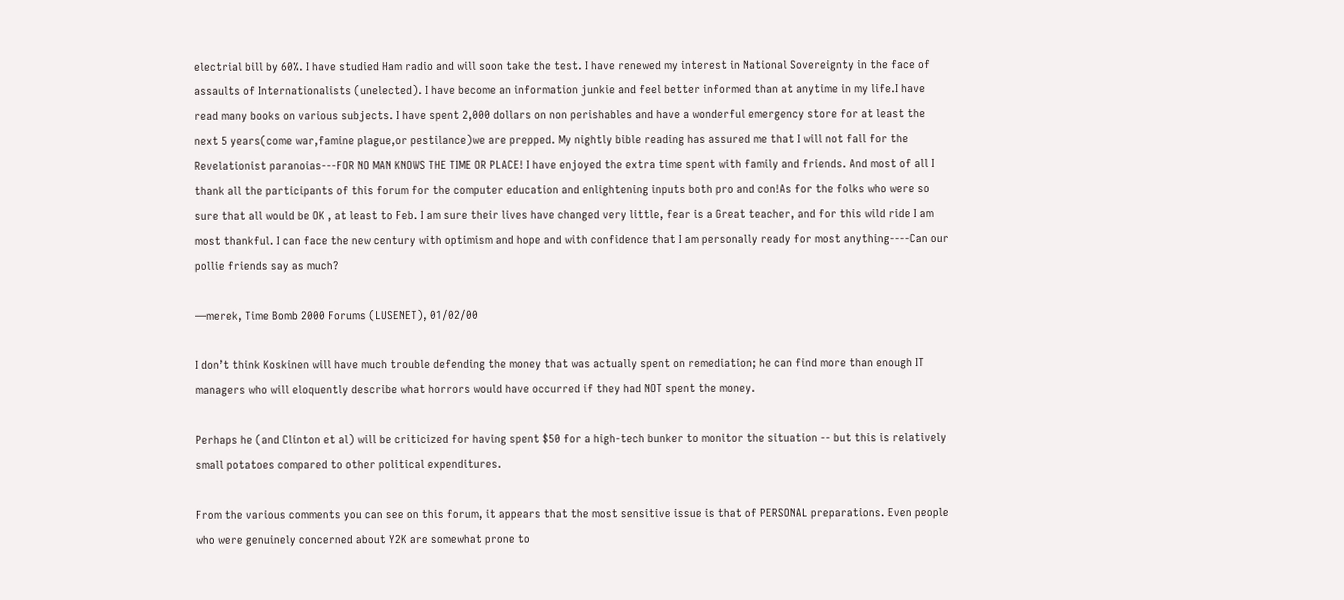electrial bill by 60%. I have studied Ham radio and will soon take the test. I have renewed my interest in National Sovereignty in the face of assaults of Internationalists (unelected). I have become an information junkie and feel better informed than at anytime in my life.I have read many books on various subjects. I have spent 2,000 dollars on non perishables and have a wonderful emergency store for at least the next 5 years(come war,famine plague,or pestilance)we are prepped. My nightly bible reading has assured me that I will not fall for the Revelationist paranoias---FOR NO MAN KNOWS THE TIME OR PLACE! I have enjoyed the extra time spent with family and friends. And most of all I thank all the participants of this forum for the computer education and enlightening inputs both pro and con!As for the folks who were so sure that all would be OK , at least to Feb. I am sure their lives have changed very little, fear is a Great teacher, and for this wild ride I am most thankful. I can face the new century with optimism and hope and with confidence that I am personally ready for most anything----Can our pollie friends say as much?

—merek, Time Bomb 2000 Forums (LUSENET), 01/02/00

I don’t think Koskinen will have much trouble defending the money that was actually spent on remediation; he can find more than enough IT managers who will eloquently describe what horrors would have occurred if they had NOT spent the money.

Perhaps he (and Clinton et al) will be criticized for having spent $50 for a high-tech bunker to monitor the situation -- but this is relatively small potatoes compared to other political expenditures.

From the various comments you can see on this forum, it appears that the most sensitive issue is that of PERSONAL preparations. Even people who were genuinely concerned about Y2K are somewhat prone to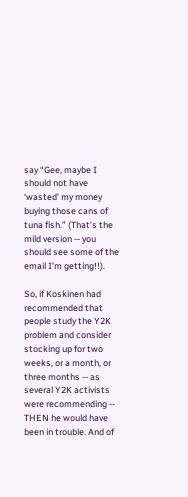say “Gee, maybe I should not have ‘wasted’ my money buying those cans of tuna fish.” (That’s the mild version -- you should see some of the email I’m getting!!).

So, if Koskinen had recommended that people study the Y2K problem and consider stocking up for two weeks, or a month, or three months -- as several Y2K activists were recommending -- THEN he would have been in trouble. And of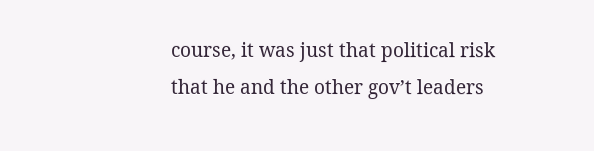course, it was just that political risk that he and the other gov’t leaders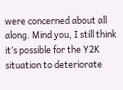were concerned about all along. Mind you, I still think it’s possible for the Y2K situation to deteriorate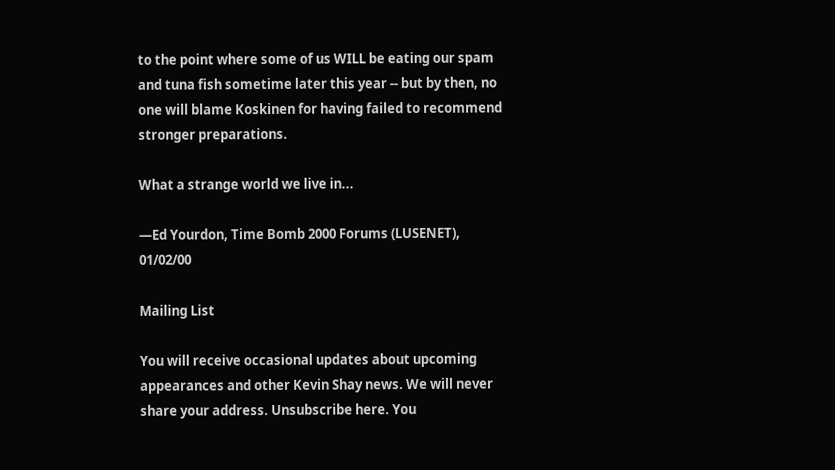to the point where some of us WILL be eating our spam and tuna fish sometime later this year -- but by then, no one will blame Koskinen for having failed to recommend stronger preparations.

What a strange world we live in...

—Ed Yourdon, Time Bomb 2000 Forums (LUSENET), 01/02/00

Mailing List

You will receive occasional updates about upcoming appearances and other Kevin Shay news. We will never share your address. Unsubscribe here. You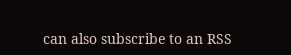can also subscribe to an RSS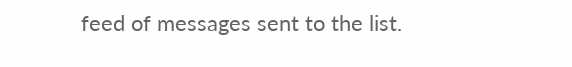feed of messages sent to the list.